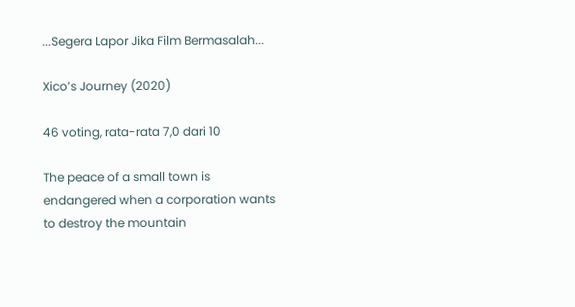...Segera Lapor Jika Film Bermasalah...

Xico’s Journey (2020)

46 voting, rata-rata 7,0 dari 10

The peace of a small town is endangered when a corporation wants to destroy the mountain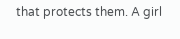that protects them. A girl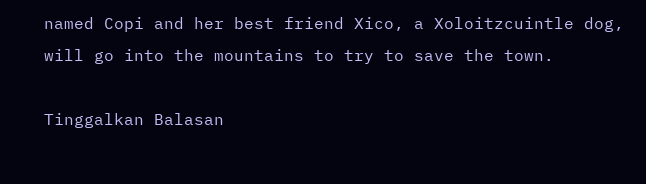named Copi and her best friend Xico, a Xoloitzcuintle dog, will go into the mountains to try to save the town.

Tinggalkan Balasan